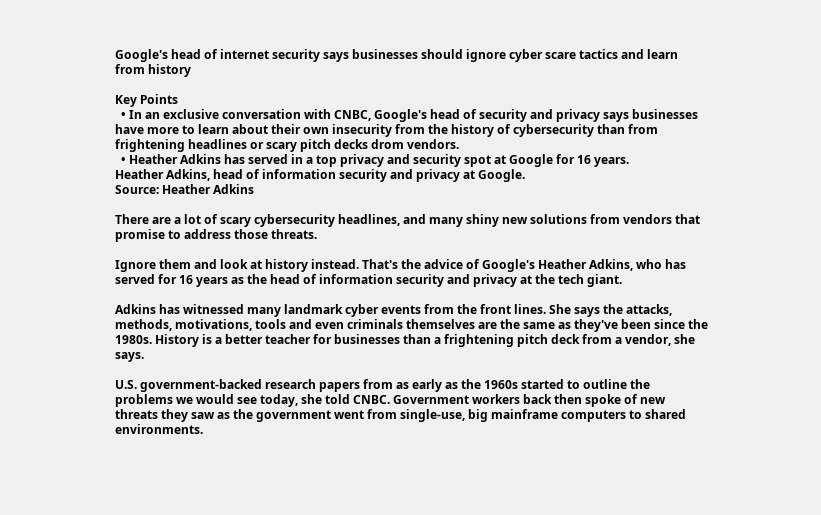Google's head of internet security says businesses should ignore cyber scare tactics and learn from history

Key Points
  • In an exclusive conversation with CNBC, Google's head of security and privacy says businesses have more to learn about their own insecurity from the history of cybersecurity than from frightening headlines or scary pitch decks drom vendors.
  • Heather Adkins has served in a top privacy and security spot at Google for 16 years.
Heather Adkins, head of information security and privacy at Google.
Source: Heather Adkins

There are a lot of scary cybersecurity headlines, and many shiny new solutions from vendors that promise to address those threats.

Ignore them and look at history instead. That's the advice of Google's Heather Adkins, who has served for 16 years as the head of information security and privacy at the tech giant.

Adkins has witnessed many landmark cyber events from the front lines. She says the attacks, methods, motivations, tools and even criminals themselves are the same as they've been since the 1980s. History is a better teacher for businesses than a frightening pitch deck from a vendor, she says.

U.S. government-backed research papers from as early as the 1960s started to outline the problems we would see today, she told CNBC. Government workers back then spoke of new threats they saw as the government went from single-use, big mainframe computers to shared environments.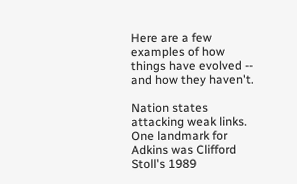Here are a few examples of how things have evolved -- and how they haven't.

Nation states attacking weak links. One landmark for Adkins was Clifford Stoll's 1989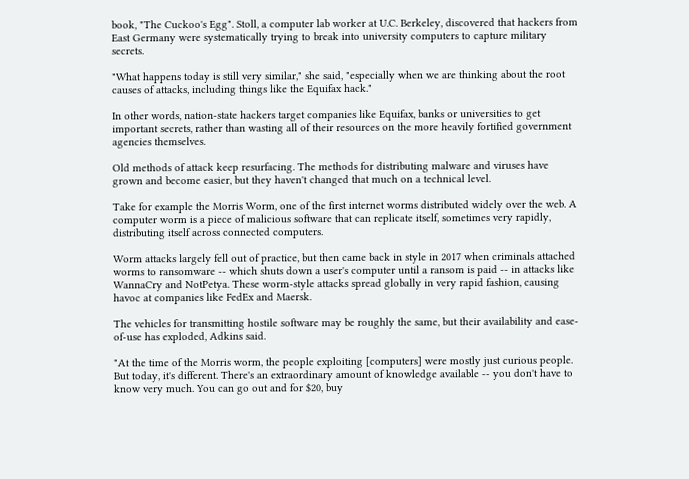book, "The Cuckoo's Egg". Stoll, a computer lab worker at U.C. Berkeley, discovered that hackers from East Germany were systematically trying to break into university computers to capture military secrets.

"What happens today is still very similar," she said, "especially when we are thinking about the root causes of attacks, including things like the Equifax hack."

In other words, nation-state hackers target companies like Equifax, banks or universities to get important secrets, rather than wasting all of their resources on the more heavily fortified government agencies themselves.

Old methods of attack keep resurfacing. The methods for distributing malware and viruses have grown and become easier, but they haven't changed that much on a technical level.

Take for example the Morris Worm, one of the first internet worms distributed widely over the web. A computer worm is a piece of malicious software that can replicate itself, sometimes very rapidly, distributing itself across connected computers.

Worm attacks largely fell out of practice, but then came back in style in 2017 when criminals attached worms to ransomware -- which shuts down a user's computer until a ransom is paid -- in attacks like WannaCry and NotPetya. These worm-style attacks spread globally in very rapid fashion, causing havoc at companies like FedEx and Maersk.

The vehicles for transmitting hostile software may be roughly the same, but their availability and ease-of-use has exploded, Adkins said.

"At the time of the Morris worm, the people exploiting [computers] were mostly just curious people. But today, it's different. There's an extraordinary amount of knowledge available -- you don't have to know very much. You can go out and for $20, buy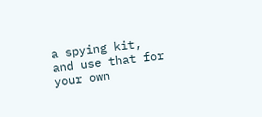a spying kit, and use that for your own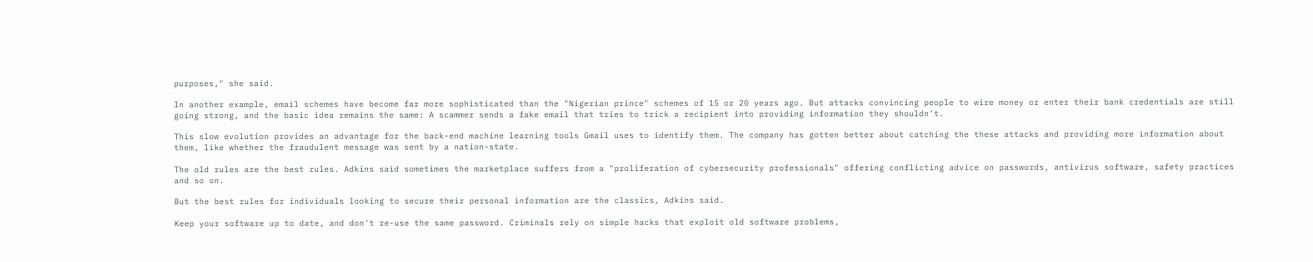purposes," she said.

In another example, email schemes have become far more sophisticated than the "Nigerian prince" schemes of 15 or 20 years ago. But attacks convincing people to wire money or enter their bank credentials are still going strong, and the basic idea remains the same: A scammer sends a fake email that tries to trick a recipient into providing information they shouldn't.

This slow evolution provides an advantage for the back-end machine learning tools Gmail uses to identify them. The company has gotten better about catching the these attacks and providing more information about them, like whether the fraudulent message was sent by a nation-state.

The old rules are the best rules. Adkins said sometimes the marketplace suffers from a "proliferation of cybersecurity professionals" offering conflicting advice on passwords, antivirus software, safety practices and so on.

But the best rules for individuals looking to secure their personal information are the classics, Adkins said.

Keep your software up to date, and don't re-use the same password. Criminals rely on simple hacks that exploit old software problems,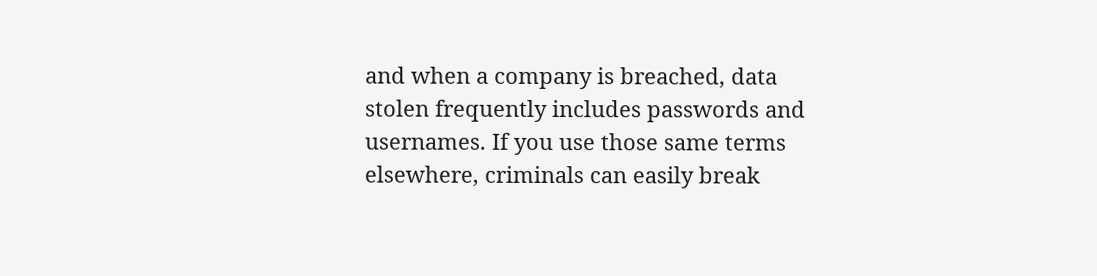and when a company is breached, data stolen frequently includes passwords and usernames. If you use those same terms elsewhere, criminals can easily break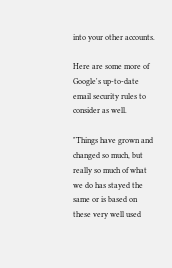into your other accounts.

Here are some more of Google's up-to-date email security rules to consider as well.

"Things have grown and changed so much, but really so much of what we do has stayed the same or is based on these very well used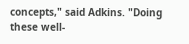concepts," said Adkins. "Doing these well-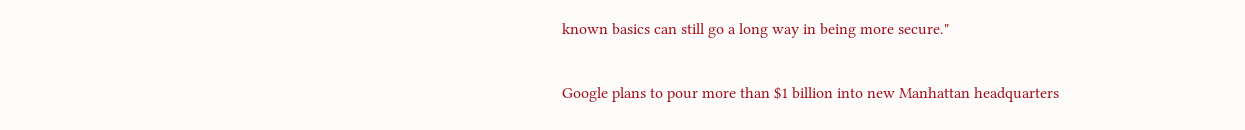known basics can still go a long way in being more secure."

Google plans to pour more than $1 billion into new Manhattan headquarters